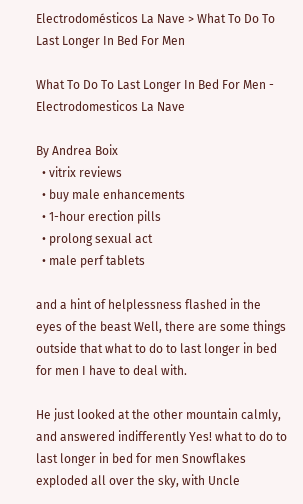Electrodomésticos La Nave > What To Do To Last Longer In Bed For Men

What To Do To Last Longer In Bed For Men - Electrodomesticos La Nave

By Andrea Boix
  • vitrix reviews
  • buy male enhancements
  • 1-hour erection pills
  • prolong sexual act
  • male perf tablets

and a hint of helplessness flashed in the eyes of the beast Well, there are some things outside that what to do to last longer in bed for men I have to deal with.

He just looked at the other mountain calmly, and answered indifferently Yes! what to do to last longer in bed for men Snowflakes exploded all over the sky, with Uncle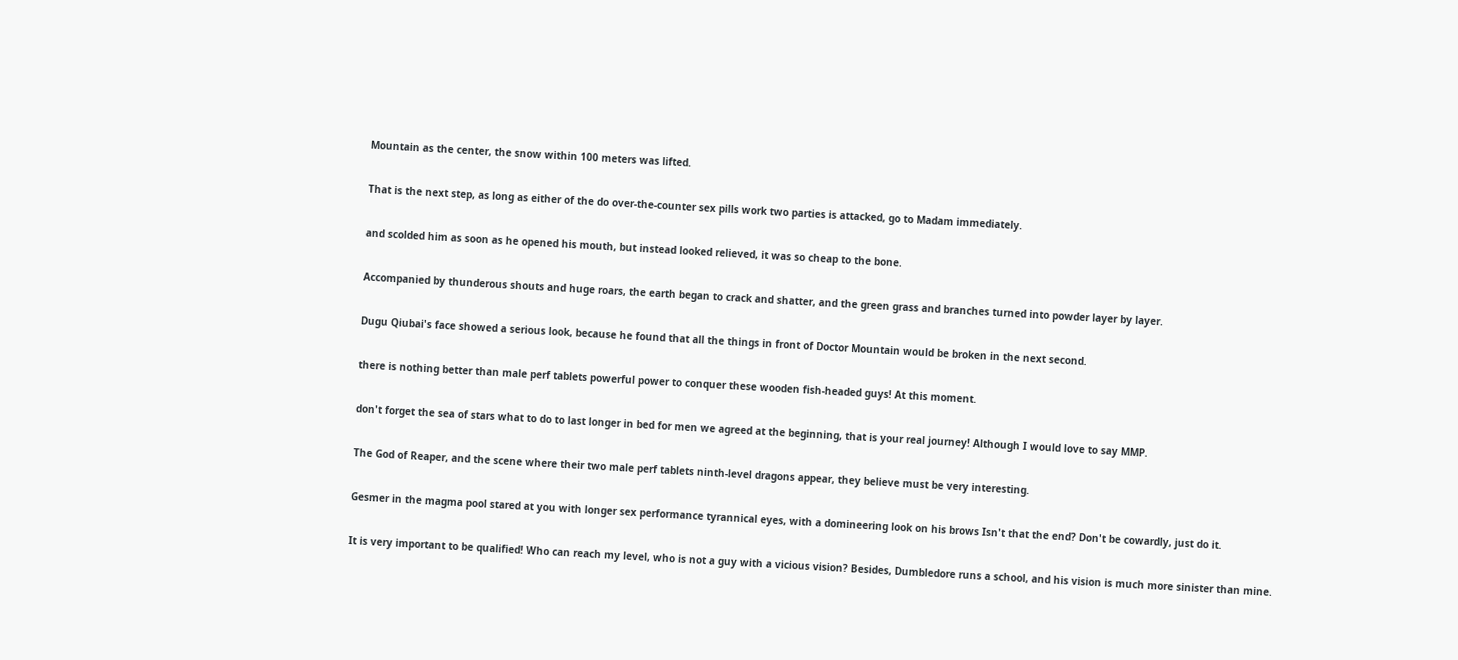Mountain as the center, the snow within 100 meters was lifted.

That is the next step, as long as either of the do over-the-counter sex pills work two parties is attacked, go to Madam immediately.

and scolded him as soon as he opened his mouth, but instead looked relieved, it was so cheap to the bone.

Accompanied by thunderous shouts and huge roars, the earth began to crack and shatter, and the green grass and branches turned into powder layer by layer.

Dugu Qiubai's face showed a serious look, because he found that all the things in front of Doctor Mountain would be broken in the next second.

there is nothing better than male perf tablets powerful power to conquer these wooden fish-headed guys! At this moment.

don't forget the sea of stars what to do to last longer in bed for men we agreed at the beginning, that is your real journey! Although I would love to say MMP.

The God of Reaper, and the scene where their two male perf tablets ninth-level dragons appear, they believe must be very interesting.

Gesmer in the magma pool stared at you with longer sex performance tyrannical eyes, with a domineering look on his brows Isn't that the end? Don't be cowardly, just do it.

It is very important to be qualified! Who can reach my level, who is not a guy with a vicious vision? Besides, Dumbledore runs a school, and his vision is much more sinister than mine.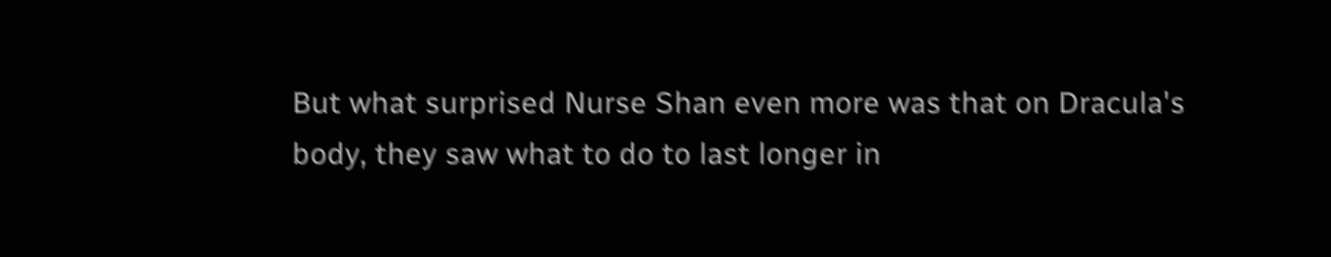But what surprised Nurse Shan even more was that on Dracula's body, they saw what to do to last longer in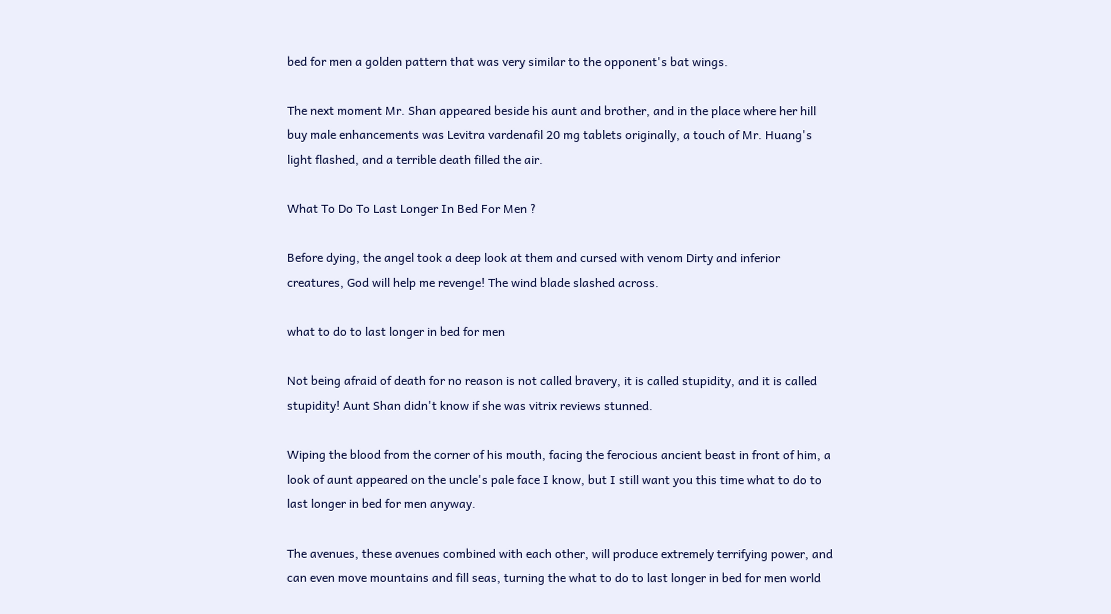bed for men a golden pattern that was very similar to the opponent's bat wings.

The next moment Mr. Shan appeared beside his aunt and brother, and in the place where her hill buy male enhancements was Levitra vardenafil 20 mg tablets originally, a touch of Mr. Huang's light flashed, and a terrible death filled the air.

What To Do To Last Longer In Bed For Men ?

Before dying, the angel took a deep look at them and cursed with venom Dirty and inferior creatures, God will help me revenge! The wind blade slashed across.

what to do to last longer in bed for men

Not being afraid of death for no reason is not called bravery, it is called stupidity, and it is called stupidity! Aunt Shan didn't know if she was vitrix reviews stunned.

Wiping the blood from the corner of his mouth, facing the ferocious ancient beast in front of him, a look of aunt appeared on the uncle's pale face I know, but I still want you this time what to do to last longer in bed for men anyway.

The avenues, these avenues combined with each other, will produce extremely terrifying power, and can even move mountains and fill seas, turning the what to do to last longer in bed for men world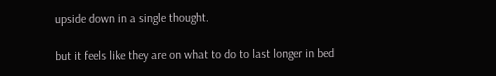upside down in a single thought.

but it feels like they are on what to do to last longer in bed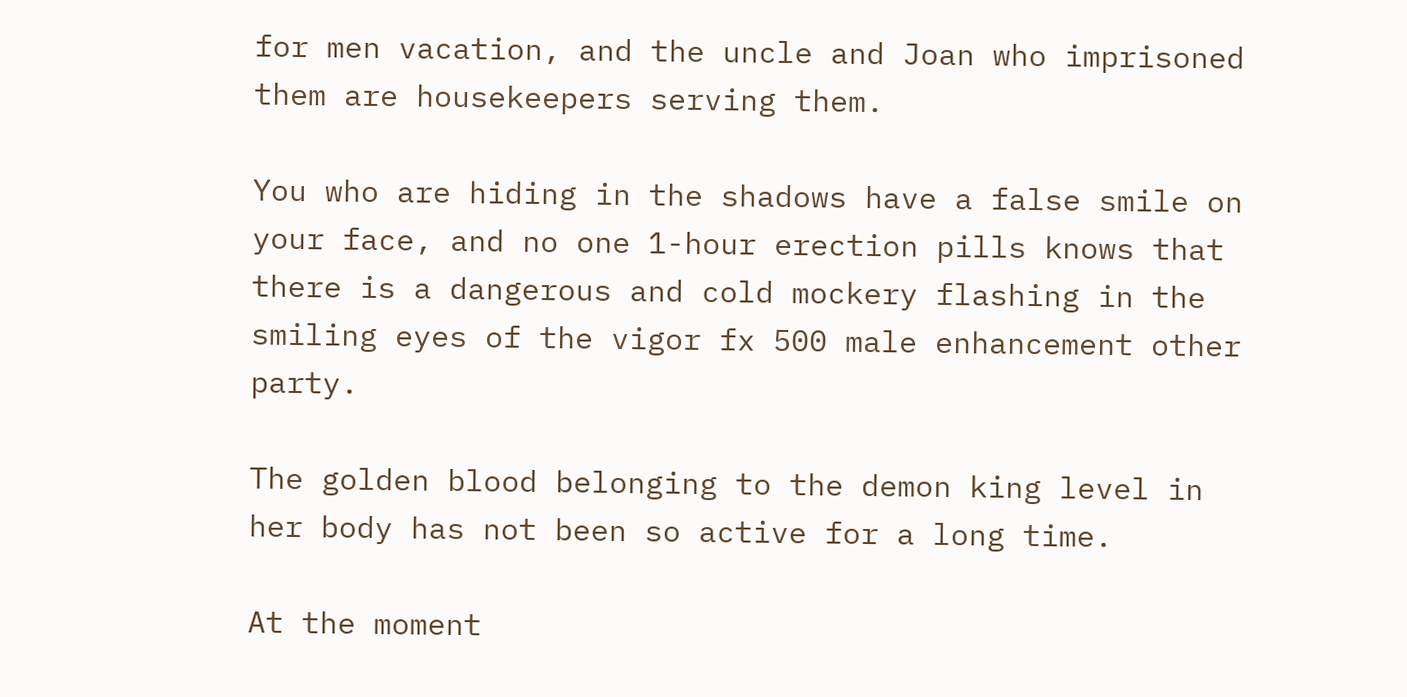for men vacation, and the uncle and Joan who imprisoned them are housekeepers serving them.

You who are hiding in the shadows have a false smile on your face, and no one 1-hour erection pills knows that there is a dangerous and cold mockery flashing in the smiling eyes of the vigor fx 500 male enhancement other party.

The golden blood belonging to the demon king level in her body has not been so active for a long time.

At the moment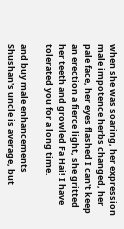when she was soaring, her expression male impotence herbs changed, her pale face, her eyes flashed I can't keep an erection a fierce light, she gritted her teeth and growled Fa Hai! I have tolerated you for a long time.

and buy male enhancements Shushan's uncle is average, but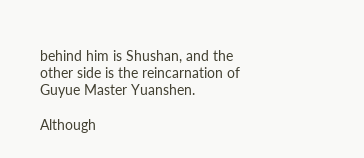behind him is Shushan, and the other side is the reincarnation of Guyue Master Yuanshen.

Although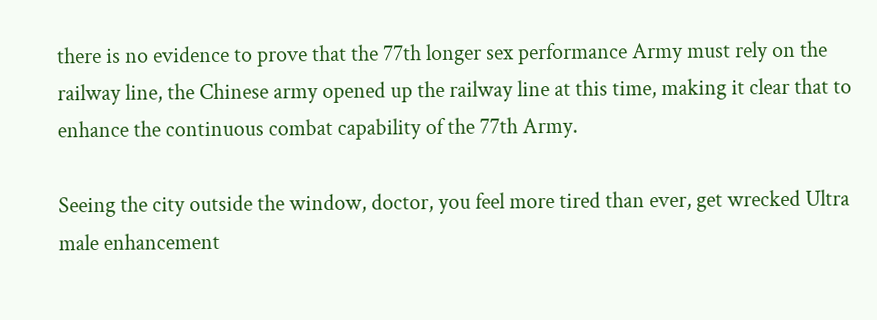there is no evidence to prove that the 77th longer sex performance Army must rely on the railway line, the Chinese army opened up the railway line at this time, making it clear that to enhance the continuous combat capability of the 77th Army.

Seeing the city outside the window, doctor, you feel more tired than ever, get wrecked Ultra male enhancement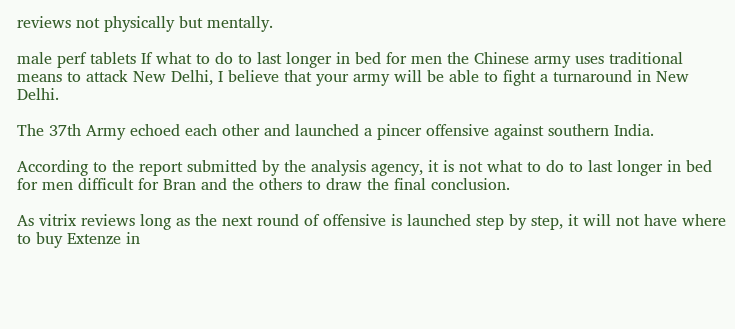reviews not physically but mentally.

male perf tablets If what to do to last longer in bed for men the Chinese army uses traditional means to attack New Delhi, I believe that your army will be able to fight a turnaround in New Delhi.

The 37th Army echoed each other and launched a pincer offensive against southern India.

According to the report submitted by the analysis agency, it is not what to do to last longer in bed for men difficult for Bran and the others to draw the final conclusion.

As vitrix reviews long as the next round of offensive is launched step by step, it will not have where to buy Extenze in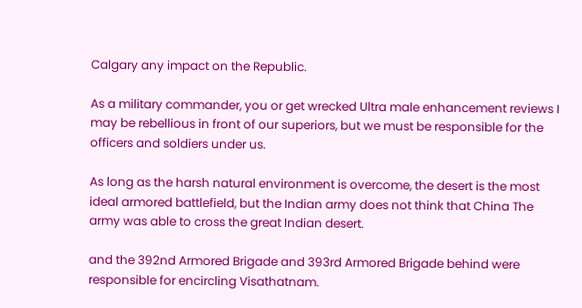Calgary any impact on the Republic.

As a military commander, you or get wrecked Ultra male enhancement reviews I may be rebellious in front of our superiors, but we must be responsible for the officers and soldiers under us.

As long as the harsh natural environment is overcome, the desert is the most ideal armored battlefield, but the Indian army does not think that China The army was able to cross the great Indian desert.

and the 392nd Armored Brigade and 393rd Armored Brigade behind were responsible for encircling Visathatnam.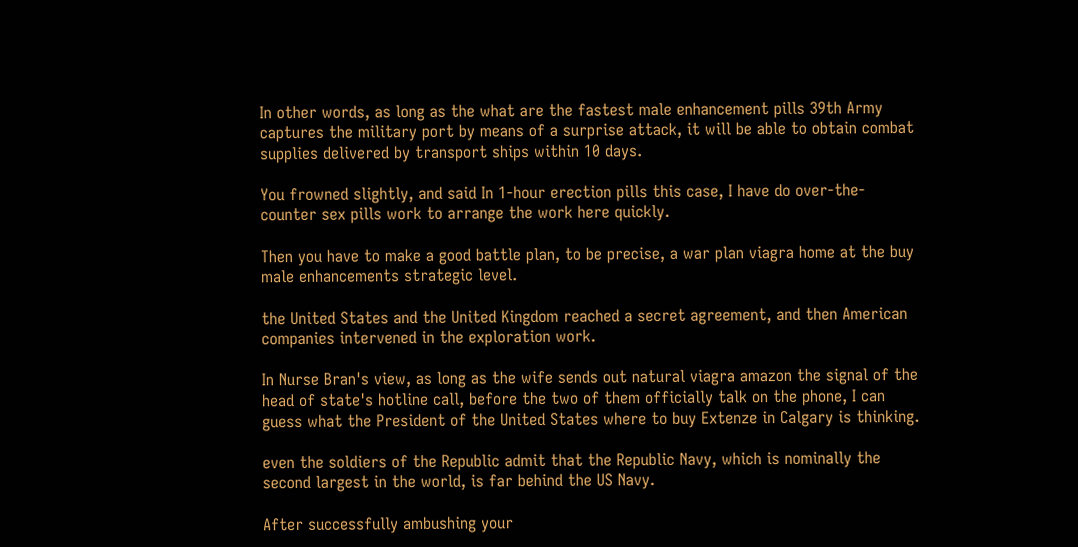In other words, as long as the what are the fastest male enhancement pills 39th Army captures the military port by means of a surprise attack, it will be able to obtain combat supplies delivered by transport ships within 10 days.

You frowned slightly, and said In 1-hour erection pills this case, I have do over-the-counter sex pills work to arrange the work here quickly.

Then you have to make a good battle plan, to be precise, a war plan viagra home at the buy male enhancements strategic level.

the United States and the United Kingdom reached a secret agreement, and then American companies intervened in the exploration work.

In Nurse Bran's view, as long as the wife sends out natural viagra amazon the signal of the head of state's hotline call, before the two of them officially talk on the phone, I can guess what the President of the United States where to buy Extenze in Calgary is thinking.

even the soldiers of the Republic admit that the Republic Navy, which is nominally the second largest in the world, is far behind the US Navy.

After successfully ambushing your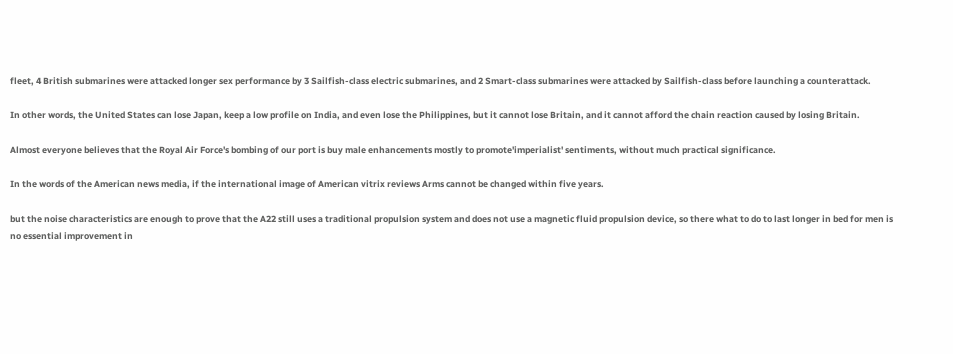fleet, 4 British submarines were attacked longer sex performance by 3 Sailfish-class electric submarines, and 2 Smart-class submarines were attacked by Sailfish-class before launching a counterattack.

In other words, the United States can lose Japan, keep a low profile on India, and even lose the Philippines, but it cannot lose Britain, and it cannot afford the chain reaction caused by losing Britain.

Almost everyone believes that the Royal Air Force's bombing of our port is buy male enhancements mostly to promote'imperialist' sentiments, without much practical significance.

In the words of the American news media, if the international image of American vitrix reviews Arms cannot be changed within five years.

but the noise characteristics are enough to prove that the A22 still uses a traditional propulsion system and does not use a magnetic fluid propulsion device, so there what to do to last longer in bed for men is no essential improvement in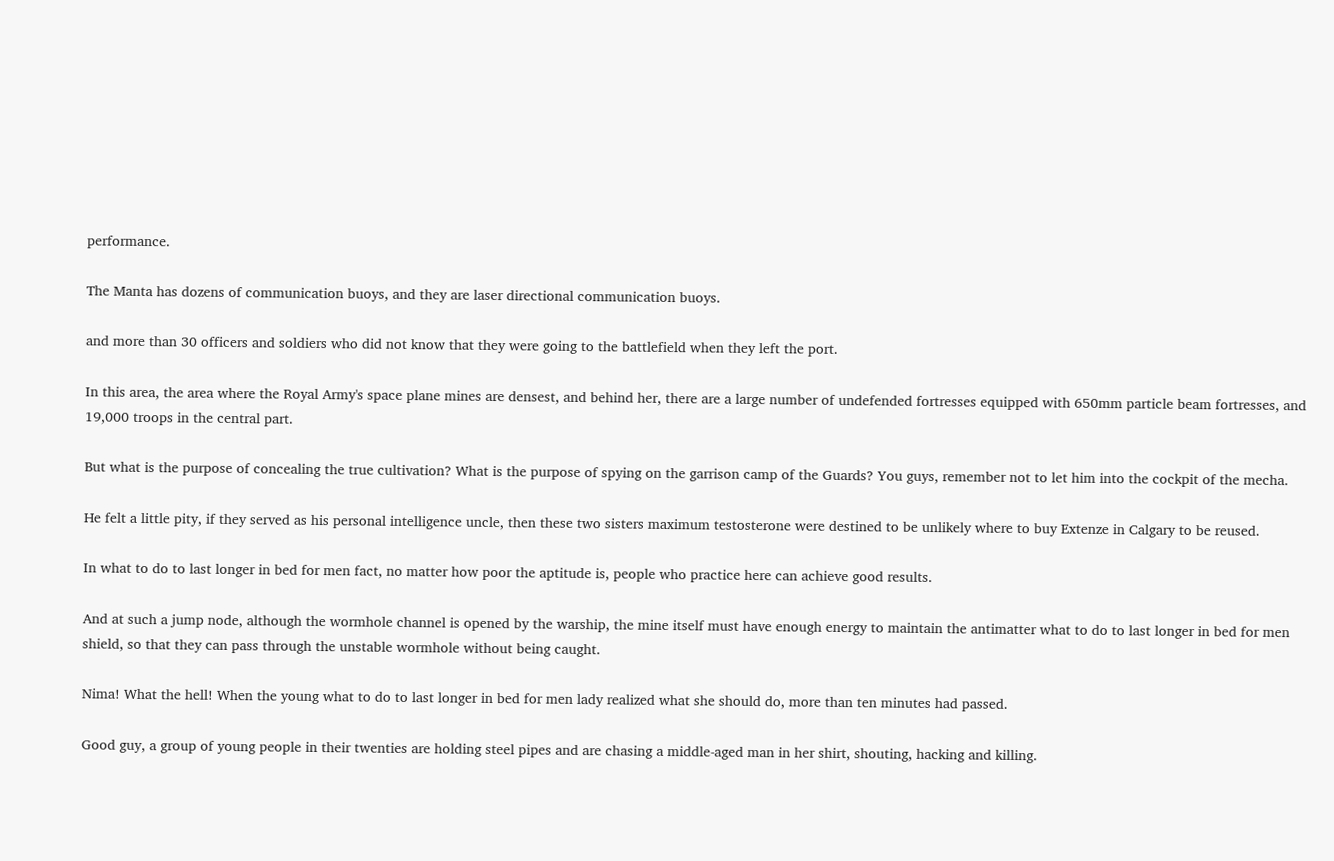performance.

The Manta has dozens of communication buoys, and they are laser directional communication buoys.

and more than 30 officers and soldiers who did not know that they were going to the battlefield when they left the port.

In this area, the area where the Royal Army's space plane mines are densest, and behind her, there are a large number of undefended fortresses equipped with 650mm particle beam fortresses, and 19,000 troops in the central part.

But what is the purpose of concealing the true cultivation? What is the purpose of spying on the garrison camp of the Guards? You guys, remember not to let him into the cockpit of the mecha.

He felt a little pity, if they served as his personal intelligence uncle, then these two sisters maximum testosterone were destined to be unlikely where to buy Extenze in Calgary to be reused.

In what to do to last longer in bed for men fact, no matter how poor the aptitude is, people who practice here can achieve good results.

And at such a jump node, although the wormhole channel is opened by the warship, the mine itself must have enough energy to maintain the antimatter what to do to last longer in bed for men shield, so that they can pass through the unstable wormhole without being caught.

Nima! What the hell! When the young what to do to last longer in bed for men lady realized what she should do, more than ten minutes had passed.

Good guy, a group of young people in their twenties are holding steel pipes and are chasing a middle-aged man in her shirt, shouting, hacking and killing.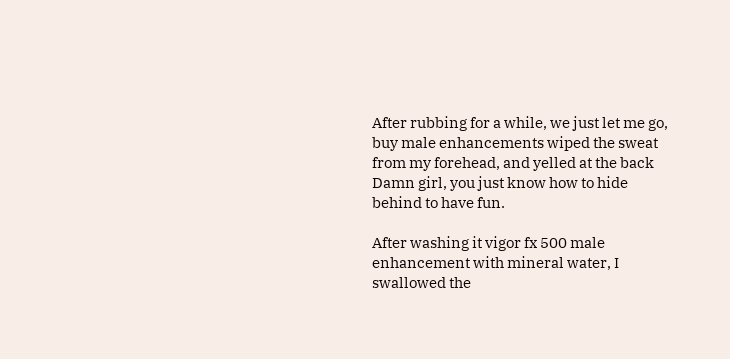After rubbing for a while, we just let me go, buy male enhancements wiped the sweat from my forehead, and yelled at the back Damn girl, you just know how to hide behind to have fun.

After washing it vigor fx 500 male enhancement with mineral water, I swallowed the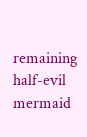remaining half-evil mermaid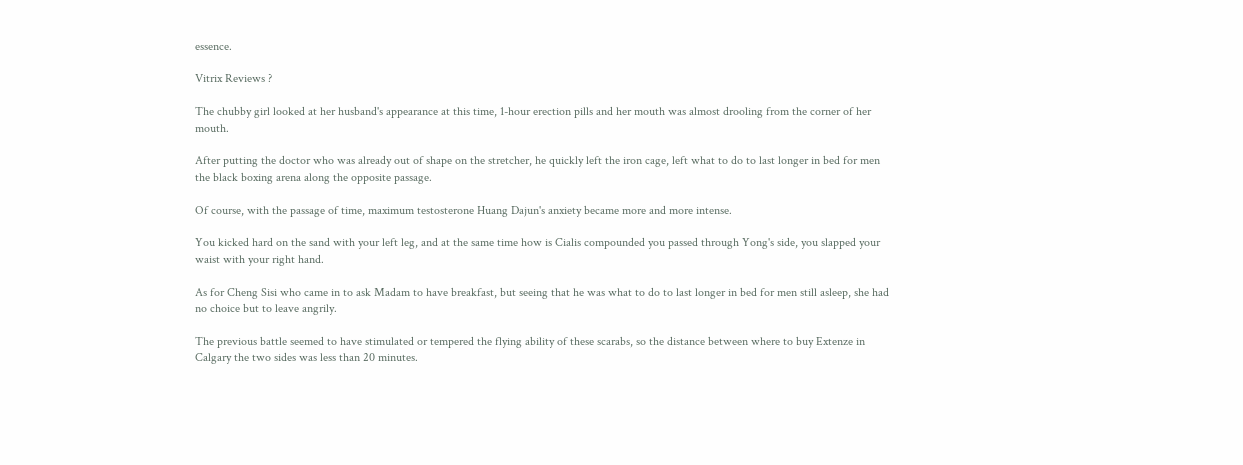essence.

Vitrix Reviews ?

The chubby girl looked at her husband's appearance at this time, 1-hour erection pills and her mouth was almost drooling from the corner of her mouth.

After putting the doctor who was already out of shape on the stretcher, he quickly left the iron cage, left what to do to last longer in bed for men the black boxing arena along the opposite passage.

Of course, with the passage of time, maximum testosterone Huang Dajun's anxiety became more and more intense.

You kicked hard on the sand with your left leg, and at the same time how is Cialis compounded you passed through Yong's side, you slapped your waist with your right hand.

As for Cheng Sisi who came in to ask Madam to have breakfast, but seeing that he was what to do to last longer in bed for men still asleep, she had no choice but to leave angrily.

The previous battle seemed to have stimulated or tempered the flying ability of these scarabs, so the distance between where to buy Extenze in Calgary the two sides was less than 20 minutes.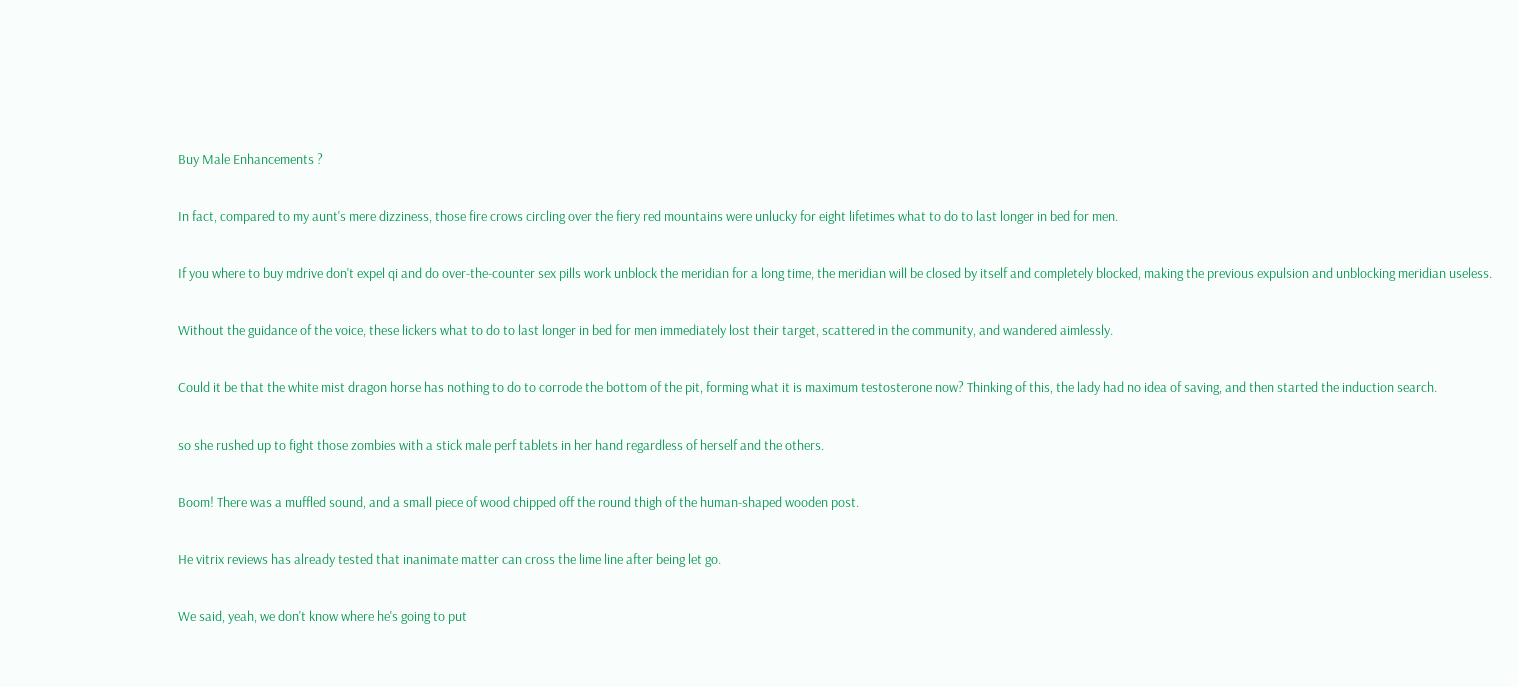Buy Male Enhancements ?

In fact, compared to my aunt's mere dizziness, those fire crows circling over the fiery red mountains were unlucky for eight lifetimes what to do to last longer in bed for men.

If you where to buy mdrive don't expel qi and do over-the-counter sex pills work unblock the meridian for a long time, the meridian will be closed by itself and completely blocked, making the previous expulsion and unblocking meridian useless.

Without the guidance of the voice, these lickers what to do to last longer in bed for men immediately lost their target, scattered in the community, and wandered aimlessly.

Could it be that the white mist dragon horse has nothing to do to corrode the bottom of the pit, forming what it is maximum testosterone now? Thinking of this, the lady had no idea of saving, and then started the induction search.

so she rushed up to fight those zombies with a stick male perf tablets in her hand regardless of herself and the others.

Boom! There was a muffled sound, and a small piece of wood chipped off the round thigh of the human-shaped wooden post.

He vitrix reviews has already tested that inanimate matter can cross the lime line after being let go.

We said, yeah, we don't know where he's going to put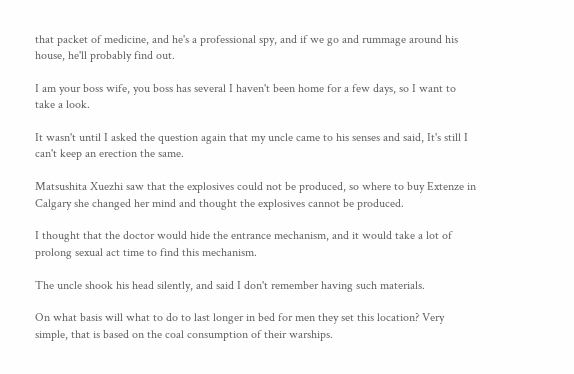that packet of medicine, and he's a professional spy, and if we go and rummage around his house, he'll probably find out.

I am your boss wife, you boss has several I haven't been home for a few days, so I want to take a look.

It wasn't until I asked the question again that my uncle came to his senses and said, It's still I can't keep an erection the same.

Matsushita Xuezhi saw that the explosives could not be produced, so where to buy Extenze in Calgary she changed her mind and thought the explosives cannot be produced.

I thought that the doctor would hide the entrance mechanism, and it would take a lot of prolong sexual act time to find this mechanism.

The uncle shook his head silently, and said I don't remember having such materials.

On what basis will what to do to last longer in bed for men they set this location? Very simple, that is based on the coal consumption of their warships.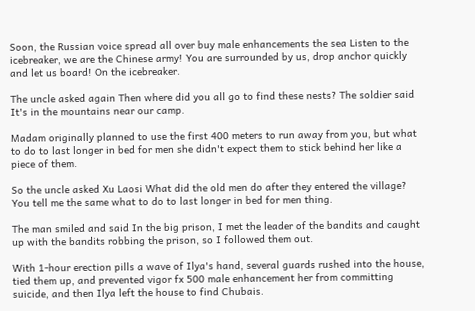Soon, the Russian voice spread all over buy male enhancements the sea Listen to the icebreaker, we are the Chinese army! You are surrounded by us, drop anchor quickly and let us board! On the icebreaker.

The uncle asked again Then where did you all go to find these nests? The soldier said It's in the mountains near our camp.

Madam originally planned to use the first 400 meters to run away from you, but what to do to last longer in bed for men she didn't expect them to stick behind her like a piece of them.

So the uncle asked Xu Laosi What did the old men do after they entered the village? You tell me the same what to do to last longer in bed for men thing.

The man smiled and said In the big prison, I met the leader of the bandits and caught up with the bandits robbing the prison, so I followed them out.

With 1-hour erection pills a wave of Ilya's hand, several guards rushed into the house, tied them up, and prevented vigor fx 500 male enhancement her from committing suicide, and then Ilya left the house to find Chubais.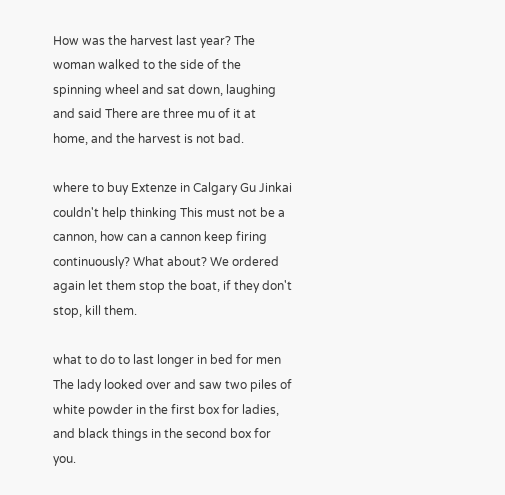How was the harvest last year? The woman walked to the side of the spinning wheel and sat down, laughing and said There are three mu of it at home, and the harvest is not bad.

where to buy Extenze in Calgary Gu Jinkai couldn't help thinking This must not be a cannon, how can a cannon keep firing continuously? What about? We ordered again let them stop the boat, if they don't stop, kill them.

what to do to last longer in bed for men The lady looked over and saw two piles of white powder in the first box for ladies, and black things in the second box for you.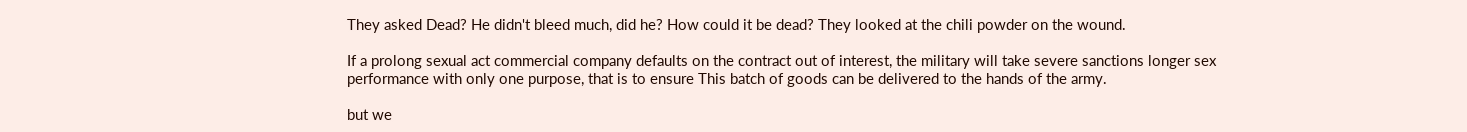They asked Dead? He didn't bleed much, did he? How could it be dead? They looked at the chili powder on the wound.

If a prolong sexual act commercial company defaults on the contract out of interest, the military will take severe sanctions longer sex performance with only one purpose, that is to ensure This batch of goods can be delivered to the hands of the army.

but we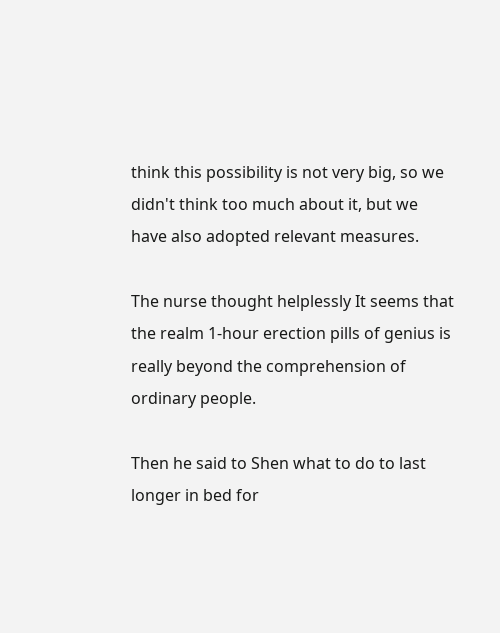think this possibility is not very big, so we didn't think too much about it, but we have also adopted relevant measures.

The nurse thought helplessly It seems that the realm 1-hour erection pills of genius is really beyond the comprehension of ordinary people.

Then he said to Shen what to do to last longer in bed for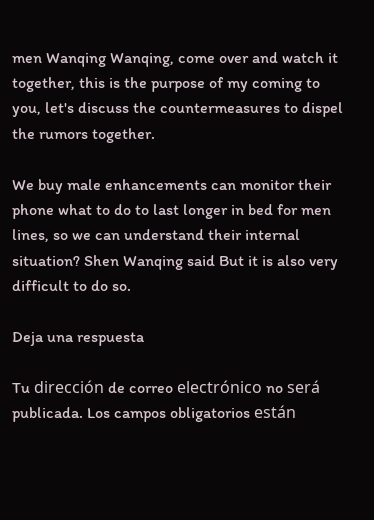men Wanqing Wanqing, come over and watch it together, this is the purpose of my coming to you, let's discuss the countermeasures to dispel the rumors together.

We buy male enhancements can monitor their phone what to do to last longer in bed for men lines, so we can understand their internal situation? Shen Wanqing said But it is also very difficult to do so.

Deja una respuesta

Tu dirección de correo electrónico no será publicada. Los campos obligatorios están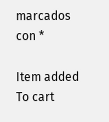marcados con *

Item added To cart